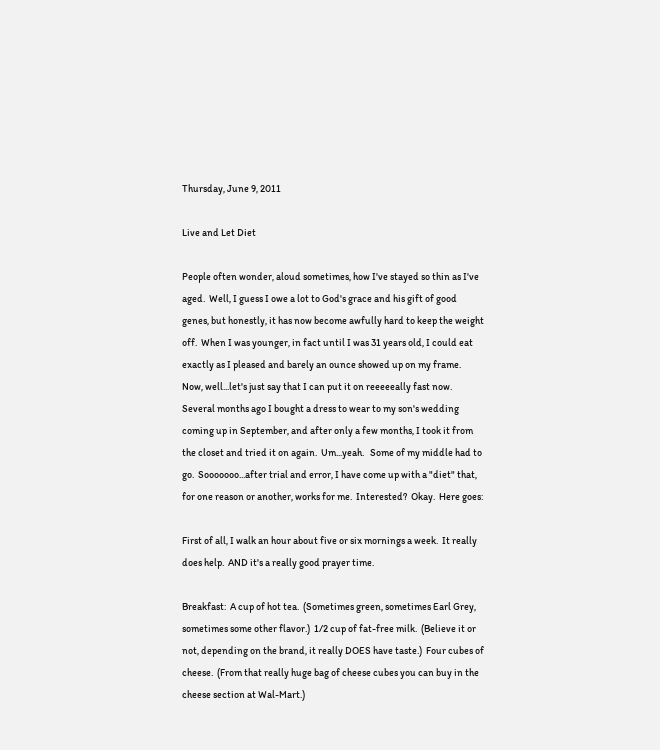Thursday, June 9, 2011

Live and Let Diet

People often wonder, aloud sometimes, how I've stayed so thin as I've aged.  Well, I guess I owe a lot to God's grace and his gift of good genes, but honestly, it has now become awfully hard to keep the weight off.  When I was younger, in fact until I was 31 years old, I could eat exactly as I pleased and barely an ounce showed up on my frame.  Now, well...let's just say that I can put it on reeeeeally fast now.  Several months ago I bought a dress to wear to my son's wedding coming up in September, and after only a few months, I took it from the closet and tried it on again.  Um...yeah.   Some of my middle had to go.  Sooooooo...after trial and error, I have come up with a "diet" that, for one reason or another, works for me.  Interested?  Okay.  Here goes:

First of all, I walk an hour about five or six mornings a week.  It really does help.  AND it's a really good prayer time.

Breakfast:  A cup of hot tea.  (Sometimes green, sometimes Earl Grey, sometimes some other flavor.)  1/2 cup of fat-free milk.  (Believe it or not, depending on the brand, it really DOES have taste.)  Four cubes of cheese.  (From that really huge bag of cheese cubes you can buy in the cheese section at Wal-Mart.)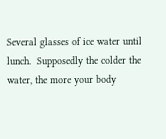Several glasses of ice water until lunch.  Supposedly the colder the water, the more your body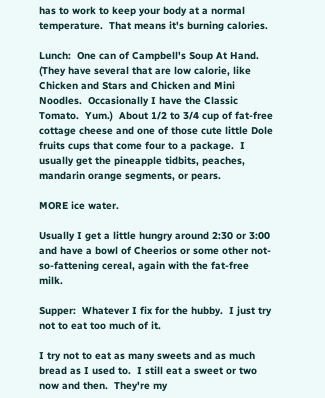has to work to keep your body at a normal temperature.  That means it's burning calories.

Lunch:  One can of Campbell's Soup At Hand.  (They have several that are low calorie, like Chicken and Stars and Chicken and Mini Noodles.  Occasionally I have the Classic Tomato.  Yum.)  About 1/2 to 3/4 cup of fat-free cottage cheese and one of those cute little Dole fruits cups that come four to a package.  I usually get the pineapple tidbits, peaches, mandarin orange segments, or pears.

MORE ice water.

Usually I get a little hungry around 2:30 or 3:00 and have a bowl of Cheerios or some other not-so-fattening cereal, again with the fat-free milk.

Supper:  Whatever I fix for the hubby.  I just try not to eat too much of it.

I try not to eat as many sweets and as much bread as I used to.  I still eat a sweet or two now and then.  They're my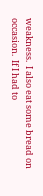weakness.  I also eat some bread on occasion.  If I had to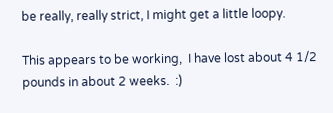be really, really strict, I might get a little loopy.

This appears to be working,  I have lost about 4 1/2 pounds in about 2 weeks.  :)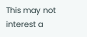This may not interest a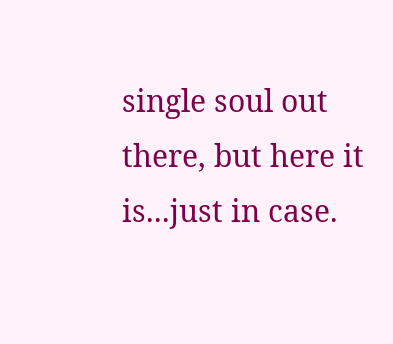single soul out there, but here it is...just in case.